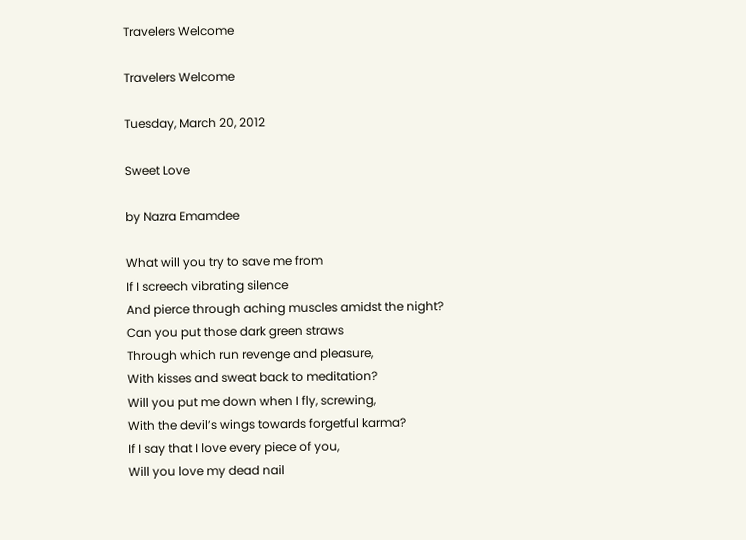Travelers Welcome

Travelers Welcome

Tuesday, March 20, 2012

Sweet Love

by Nazra Emamdee

What will you try to save me from
If I screech vibrating silence
And pierce through aching muscles amidst the night?
Can you put those dark green straws
Through which run revenge and pleasure,
With kisses and sweat back to meditation?
Will you put me down when I fly, screwing,
With the devil’s wings towards forgetful karma?
If I say that I love every piece of you,
Will you love my dead nail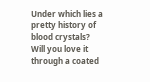Under which lies a pretty history of blood crystals?
Will you love it through a coated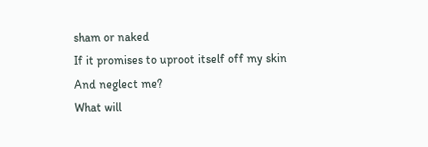sham or naked
If it promises to uproot itself off my skin
And neglect me?
What will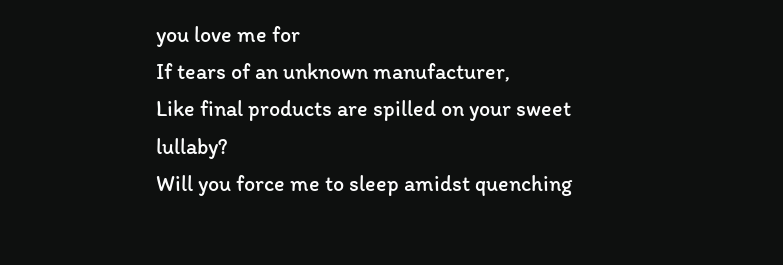you love me for
If tears of an unknown manufacturer,
Like final products are spilled on your sweet lullaby?
Will you force me to sleep amidst quenching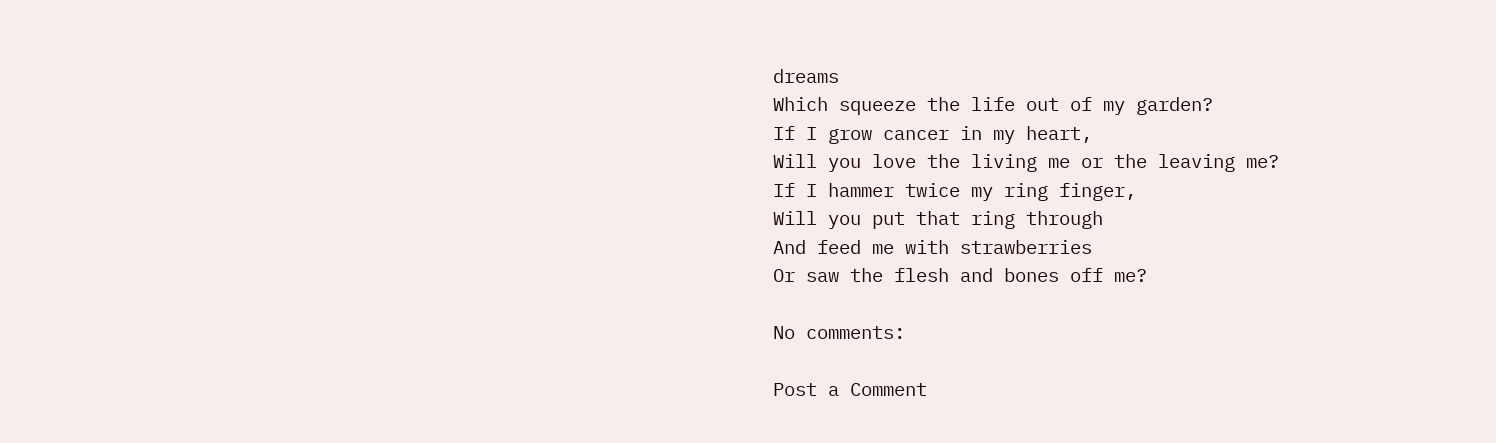dreams
Which squeeze the life out of my garden?
If I grow cancer in my heart,
Will you love the living me or the leaving me?
If I hammer twice my ring finger,
Will you put that ring through
And feed me with strawberries
Or saw the flesh and bones off me?

No comments:

Post a Comment